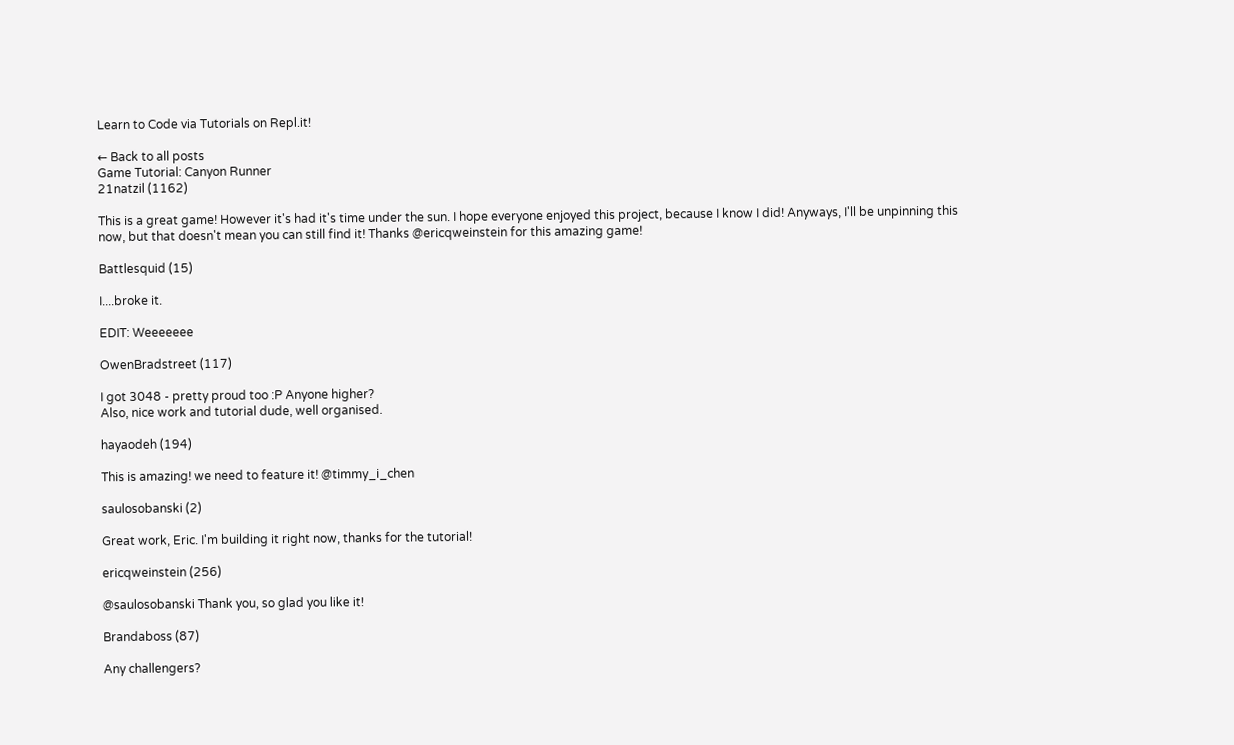Learn to Code via Tutorials on Repl.it!

← Back to all posts
Game Tutorial: Canyon Runner
21natzil (1162)

This is a great game! However it's had it's time under the sun. I hope everyone enjoyed this project, because I know I did! Anyways, I'll be unpinning this now, but that doesn't mean you can still find it! Thanks @ericqweinstein for this amazing game!

Battlesquid (15)

I....broke it.

EDIT: Weeeeeee

OwenBradstreet (117)

I got 3048 - pretty proud too :P Anyone higher?
Also, nice work and tutorial dude, well organised.

hayaodeh (194)

This is amazing! we need to feature it! @timmy_i_chen

saulosobanski (2)

Great work, Eric. I'm building it right now, thanks for the tutorial!

ericqweinstein (256)

@saulosobanski Thank you, so glad you like it!

Brandaboss (87)

Any challengers?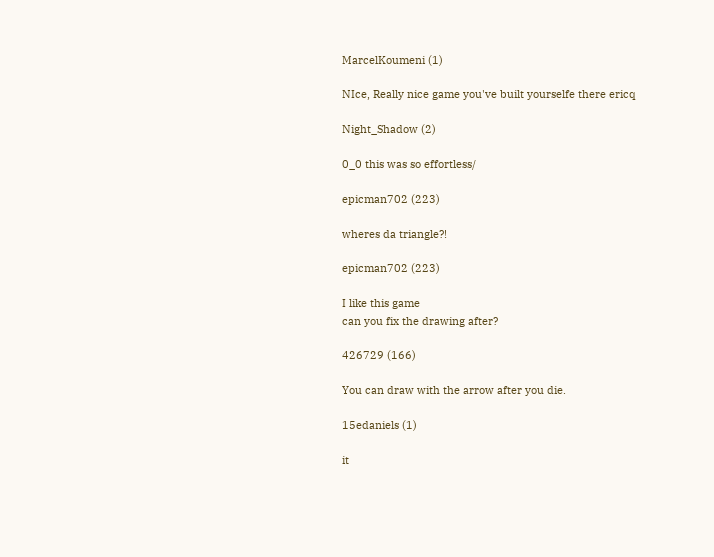MarcelKoumeni (1)

NIce, Really nice game you've built yourselfe there ericq

Night_Shadow (2)

0_0 this was so effortless/

epicman702 (223)

wheres da triangle?!

epicman702 (223)

I like this game
can you fix the drawing after?

426729 (166)

You can draw with the arrow after you die.

15edaniels (1)

it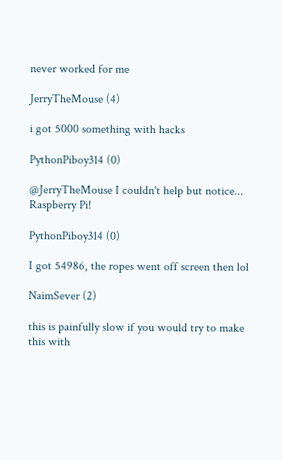never worked for me

JerryTheMouse (4)

i got 5000 something with hacks

PythonPiboy314 (0)

@JerryTheMouse I couldn't help but notice... Raspberry Pi!

PythonPiboy314 (0)

I got 54986, the ropes went off screen then lol

NaimSever (2)

this is painfully slow if you would try to make this with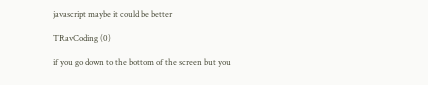javascript maybe it could be better

TRavCoding (0)

if you go down to the bottom of the screen but you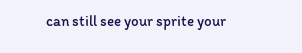can still see your sprite your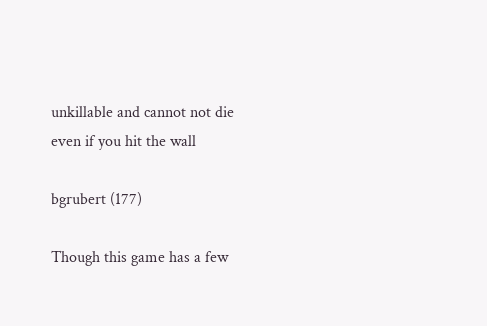unkillable and cannot not die even if you hit the wall

bgrubert (177)

Though this game has a few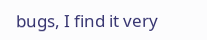bugs, I find it very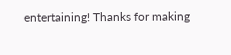entertaining! Thanks for making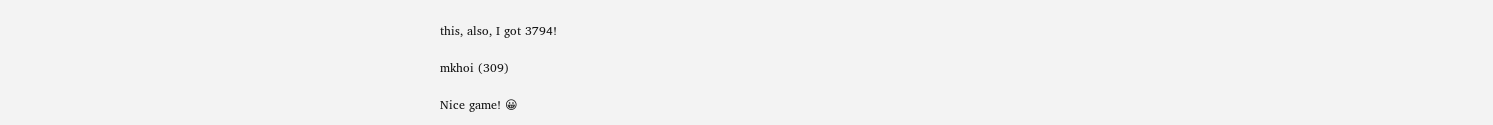this, also, I got 3794!

mkhoi (309)

Nice game! 😀